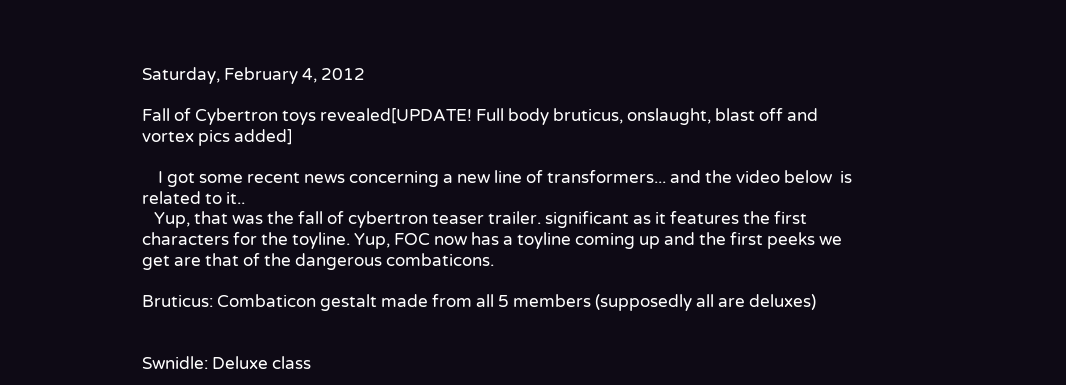Saturday, February 4, 2012

Fall of Cybertron toys revealed[UPDATE! Full body bruticus, onslaught, blast off and vortex pics added]

    I got some recent news concerning a new line of transformers... and the video below  is related to it..
   Yup, that was the fall of cybertron teaser trailer. significant as it features the first characters for the toyline. Yup, FOC now has a toyline coming up and the first peeks we get are that of the dangerous combaticons.

Bruticus: Combaticon gestalt made from all 5 members (supposedly all are deluxes)


Swnidle: Deluxe class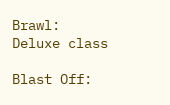Brawl: Deluxe class

Blast Off: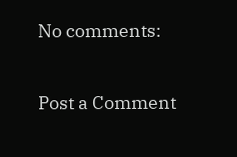No comments:

Post a Comment